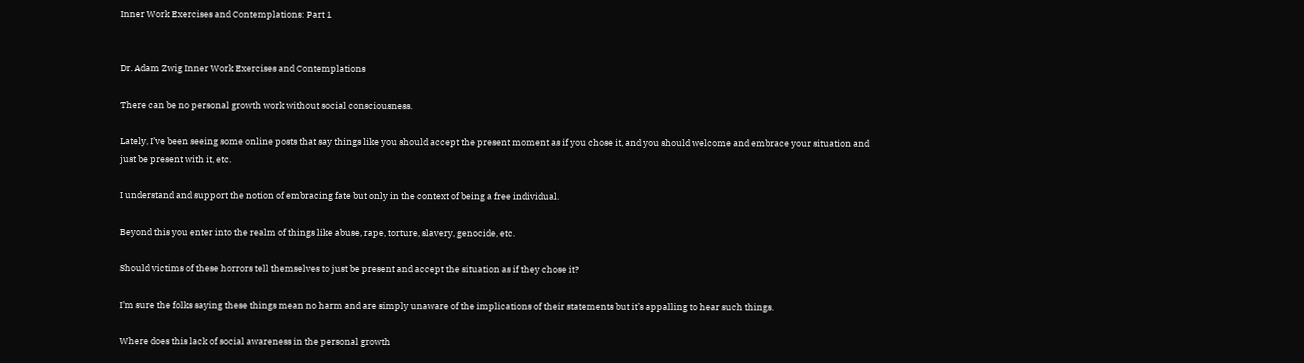Inner Work Exercises and Contemplations: Part 1


Dr. Adam Zwig Inner Work Exercises and Contemplations

There can be no personal growth work without social consciousness.

Lately, I’ve been seeing some online posts that say things like you should accept the present moment as if you chose it, and you should welcome and embrace your situation and just be present with it, etc.

I understand and support the notion of embracing fate but only in the context of being a free individual.

Beyond this you enter into the realm of things like abuse, rape, torture, slavery, genocide, etc.

Should victims of these horrors tell themselves to just be present and accept the situation as if they chose it?

I’m sure the folks saying these things mean no harm and are simply unaware of the implications of their statements but it’s appalling to hear such things.

Where does this lack of social awareness in the personal growth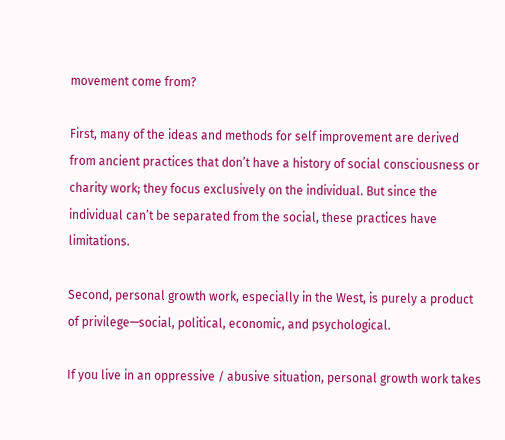movement come from?

First, many of the ideas and methods for self improvement are derived from ancient practices that don’t have a history of social consciousness or charity work; they focus exclusively on the individual. But since the individual can’t be separated from the social, these practices have limitations.

Second, personal growth work, especially in the West, is purely a product of privilege—social, political, economic, and psychological.

If you live in an oppressive / abusive situation, personal growth work takes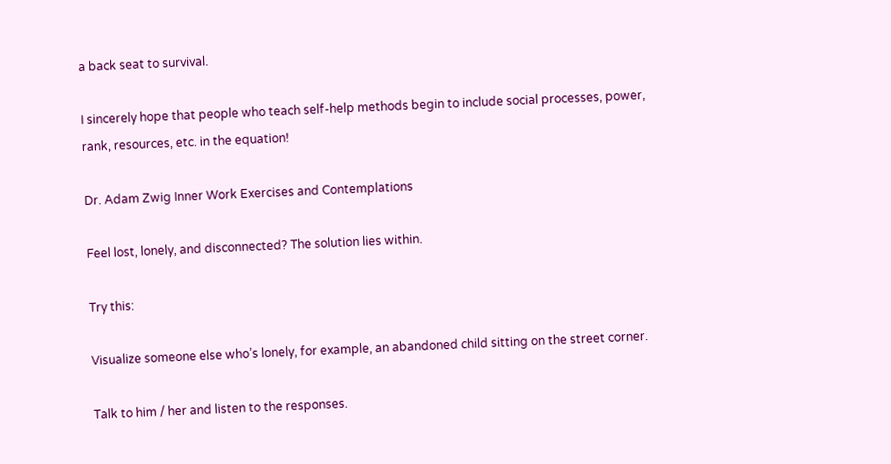a back seat to survival.

I sincerely hope that people who teach self-help methods begin to include social processes, power, rank, resources, etc. in the equation!

Dr. Adam Zwig Inner Work Exercises and Contemplations

Feel lost, lonely, and disconnected? The solution lies within.

Try this:

Visualize someone else who’s lonely, for example, an abandoned child sitting on the street corner.

Talk to him / her and listen to the responses.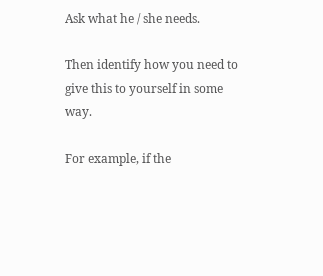Ask what he / she needs.

Then identify how you need to give this to yourself in some way.

For example, if the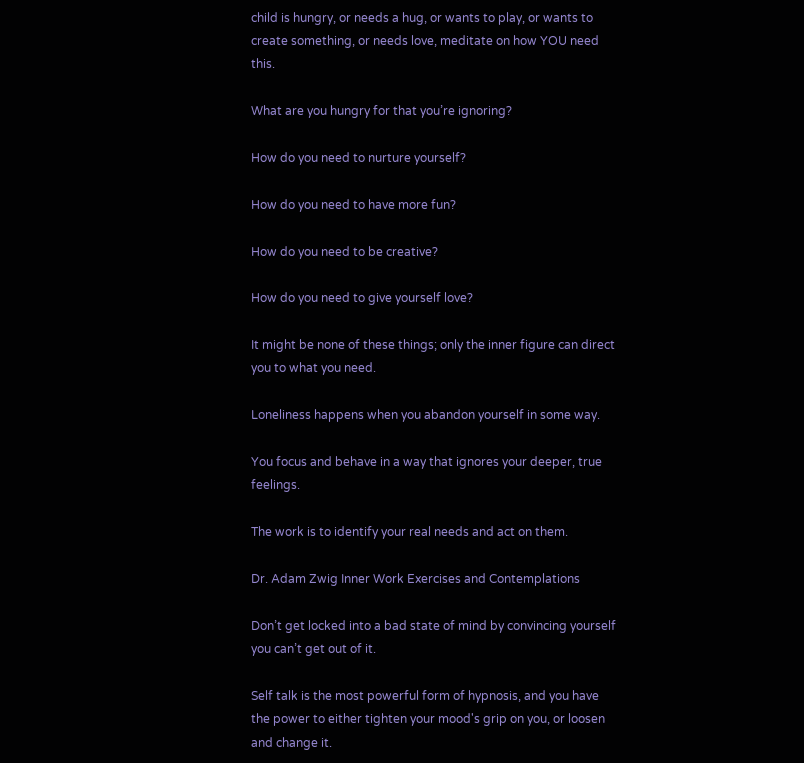child is hungry, or needs a hug, or wants to play, or wants to create something, or needs love, meditate on how YOU need this.

What are you hungry for that you’re ignoring?

How do you need to nurture yourself?

How do you need to have more fun?

How do you need to be creative?

How do you need to give yourself love?

It might be none of these things; only the inner figure can direct you to what you need.

Loneliness happens when you abandon yourself in some way.

You focus and behave in a way that ignores your deeper, true feelings.

The work is to identify your real needs and act on them.

Dr. Adam Zwig Inner Work Exercises and Contemplations

Don’t get locked into a bad state of mind by convincing yourself you can’t get out of it.

Self talk is the most powerful form of hypnosis, and you have the power to either tighten your mood's grip on you, or loosen and change it.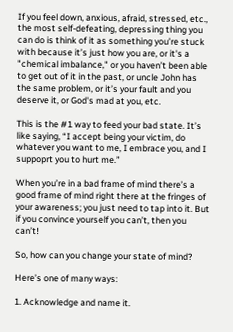If you feel down, anxious, afraid, stressed, etc., the most self-defeating, depressing thing you can do is think of it as something you’re stuck with because it’s just how you are, or it's a "chemical imbalance," or you haven’t been able to get out of it in the past, or uncle John has the same problem, or it’s your fault and you deserve it, or God's mad at you, etc.

This is the #1 way to feed your bad state. It’s like saying, “I accept being your victim, do whatever you want to me, I embrace you, and I suppoprt you to hurt me.”

When you’re in a bad frame of mind there’s a good frame of mind right there at the fringes of your awareness; you just need to tap into it. But if you convince yourself you can’t, then you can’t!

So, how can you change your state of mind?

Here’s one of many ways:

1. Acknowledge and name it.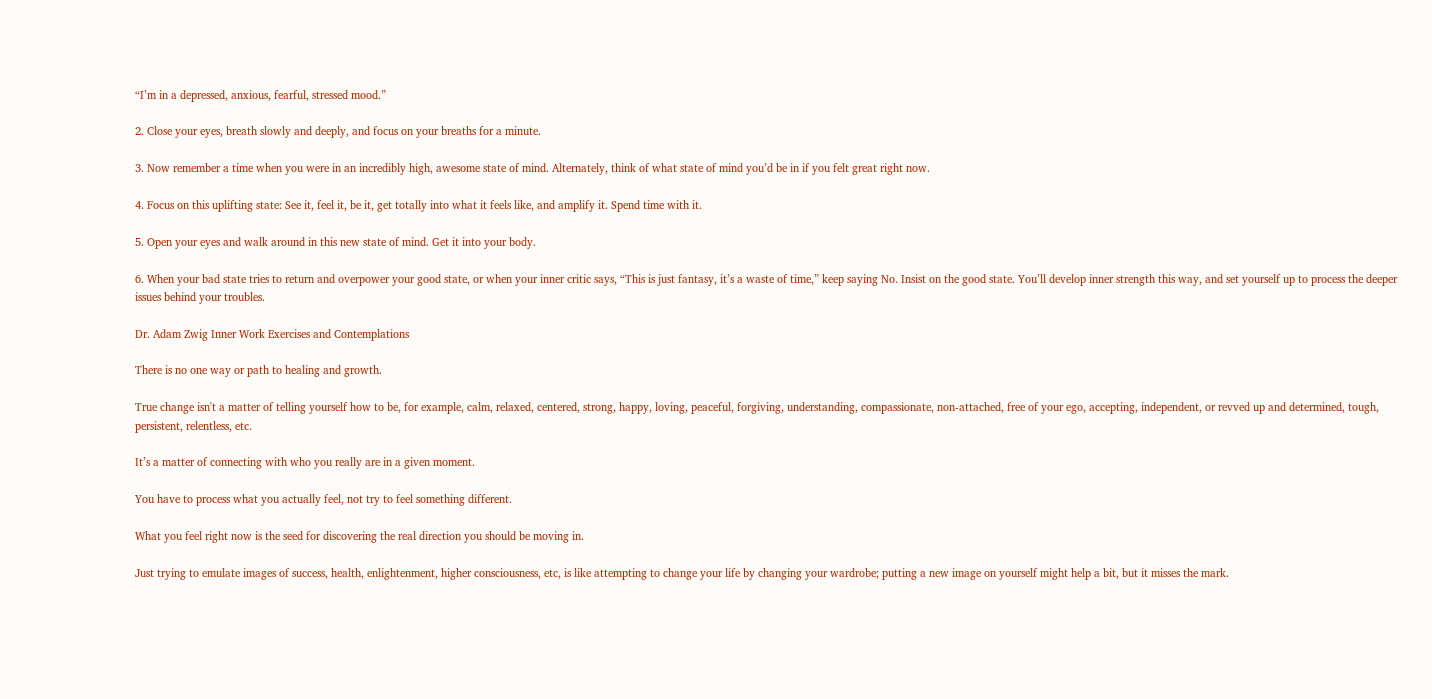“I’m in a depressed, anxious, fearful, stressed mood.”

2. Close your eyes, breath slowly and deeply, and focus on your breaths for a minute.

3. Now remember a time when you were in an incredibly high, awesome state of mind. Alternately, think of what state of mind you’d be in if you felt great right now.

4. Focus on this uplifting state: See it, feel it, be it, get totally into what it feels like, and amplify it. Spend time with it.

5. Open your eyes and walk around in this new state of mind. Get it into your body.

6. When your bad state tries to return and overpower your good state, or when your inner critic says, “This is just fantasy, it’s a waste of time,” keep saying No. Insist on the good state. You’ll develop inner strength this way, and set yourself up to process the deeper issues behind your troubles.

Dr. Adam Zwig Inner Work Exercises and Contemplations

There is no one way or path to healing and growth.

True change isn't a matter of telling yourself how to be, for example, calm, relaxed, centered, strong, happy, loving, peaceful, forgiving, understanding, compassionate, non-attached, free of your ego, accepting, independent, or revved up and determined, tough, persistent, relentless, etc.

It’s a matter of connecting with who you really are in a given moment.

You have to process what you actually feel, not try to feel something different.

What you feel right now is the seed for discovering the real direction you should be moving in.

Just trying to emulate images of success, health, enlightenment, higher consciousness, etc, is like attempting to change your life by changing your wardrobe; putting a new image on yourself might help a bit, but it misses the mark.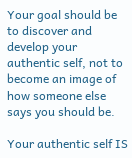Your goal should be to discover and develop your authentic self, not to become an image of how someone else says you should be.

Your authentic self IS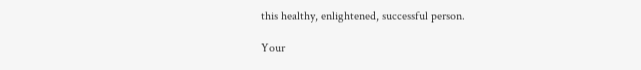this healthy, enlightened, successful person.

Your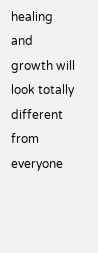healing and growth will look totally different from everyone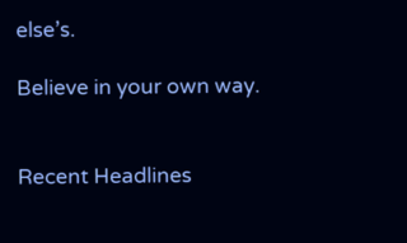else’s.

Believe in your own way.


Recent Headlines